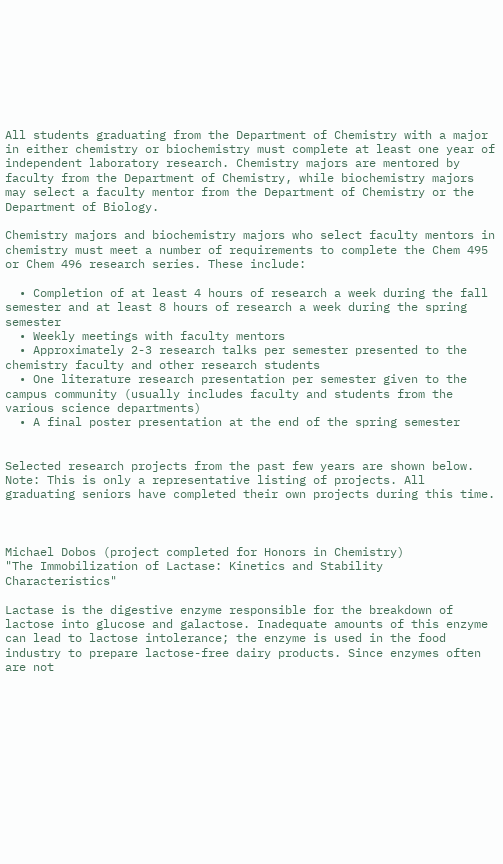All students graduating from the Department of Chemistry with a major in either chemistry or biochemistry must complete at least one year of independent laboratory research. Chemistry majors are mentored by faculty from the Department of Chemistry, while biochemistry majors may select a faculty mentor from the Department of Chemistry or the Department of Biology.

Chemistry majors and biochemistry majors who select faculty mentors in chemistry must meet a number of requirements to complete the Chem 495 or Chem 496 research series. These include:

  • Completion of at least 4 hours of research a week during the fall semester and at least 8 hours of research a week during the spring semester
  • Weekly meetings with faculty mentors
  • Approximately 2-3 research talks per semester presented to the chemistry faculty and other research students
  • One literature research presentation per semester given to the campus community (usually includes faculty and students from the various science departments)
  • A final poster presentation at the end of the spring semester


Selected research projects from the past few years are shown below.
Note: This is only a representative listing of projects. All graduating seniors have completed their own projects during this time.



Michael Dobos (project completed for Honors in Chemistry)
"The Immobilization of Lactase: Kinetics and Stability Characteristics"

Lactase is the digestive enzyme responsible for the breakdown of lactose into glucose and galactose. Inadequate amounts of this enzyme can lead to lactose intolerance; the enzyme is used in the food industry to prepare lactose-free dairy products. Since enzymes often are not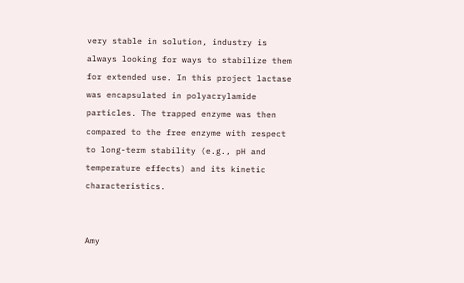very stable in solution, industry is always looking for ways to stabilize them for extended use. In this project lactase was encapsulated in polyacrylamide particles. The trapped enzyme was then compared to the free enzyme with respect to long-term stability (e.g., pH and temperature effects) and its kinetic characteristics.


Amy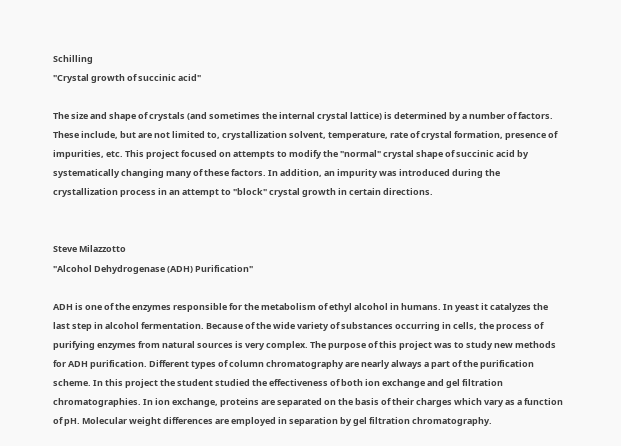Schilling
"Crystal growth of succinic acid"

The size and shape of crystals (and sometimes the internal crystal lattice) is determined by a number of factors. These include, but are not limited to, crystallization solvent, temperature, rate of crystal formation, presence of impurities, etc. This project focused on attempts to modify the "normal" crystal shape of succinic acid by systematically changing many of these factors. In addition, an impurity was introduced during the crystallization process in an attempt to "block" crystal growth in certain directions.


Steve Milazzotto
"Alcohol Dehydrogenase (ADH) Purification"

ADH is one of the enzymes responsible for the metabolism of ethyl alcohol in humans. In yeast it catalyzes the last step in alcohol fermentation. Because of the wide variety of substances occurring in cells, the process of purifying enzymes from natural sources is very complex. The purpose of this project was to study new methods for ADH purification. Different types of column chromatography are nearly always a part of the purification scheme. In this project the student studied the effectiveness of both ion exchange and gel filtration chromatographies. In ion exchange, proteins are separated on the basis of their charges which vary as a function of pH. Molecular weight differences are employed in separation by gel filtration chromatography.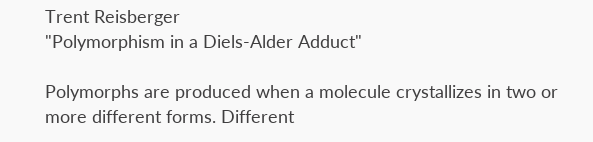Trent Reisberger
"Polymorphism in a Diels-Alder Adduct"

Polymorphs are produced when a molecule crystallizes in two or more different forms. Different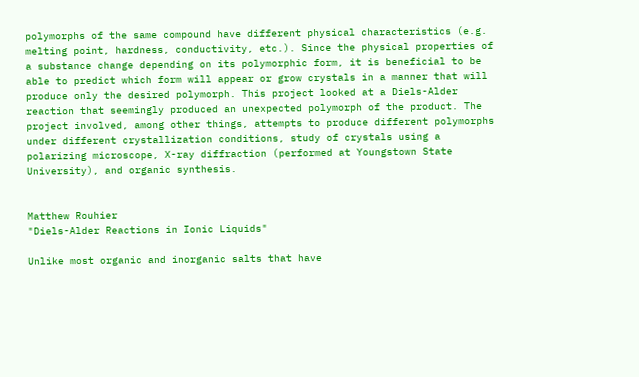polymorphs of the same compound have different physical characteristics (e.g. melting point, hardness, conductivity, etc.). Since the physical properties of a substance change depending on its polymorphic form, it is beneficial to be able to predict which form will appear or grow crystals in a manner that will produce only the desired polymorph. This project looked at a Diels-Alder reaction that seemingly produced an unexpected polymorph of the product. The project involved, among other things, attempts to produce different polymorphs under different crystallization conditions, study of crystals using a polarizing microscope, X-ray diffraction (performed at Youngstown State University), and organic synthesis.


Matthew Rouhier
"Diels-Alder Reactions in Ionic Liquids"

Unlike most organic and inorganic salts that have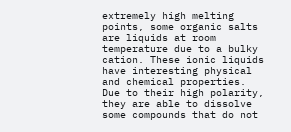extremely high melting points, some organic salts are liquids at room temperature due to a bulky cation. These ionic liquids have interesting physical and chemical properties. Due to their high polarity, they are able to dissolve some compounds that do not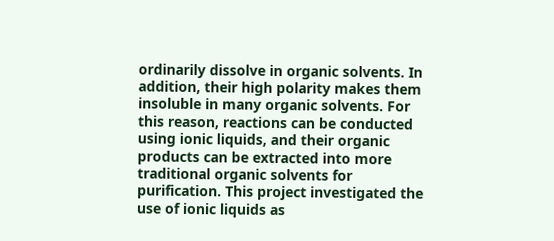ordinarily dissolve in organic solvents. In addition, their high polarity makes them insoluble in many organic solvents. For this reason, reactions can be conducted using ionic liquids, and their organic products can be extracted into more traditional organic solvents for purification. This project investigated the use of ionic liquids as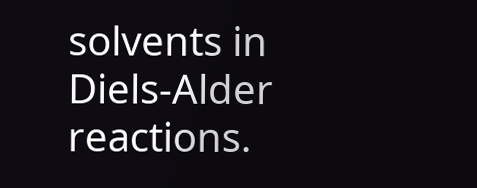solvents in Diels-Alder reactions.